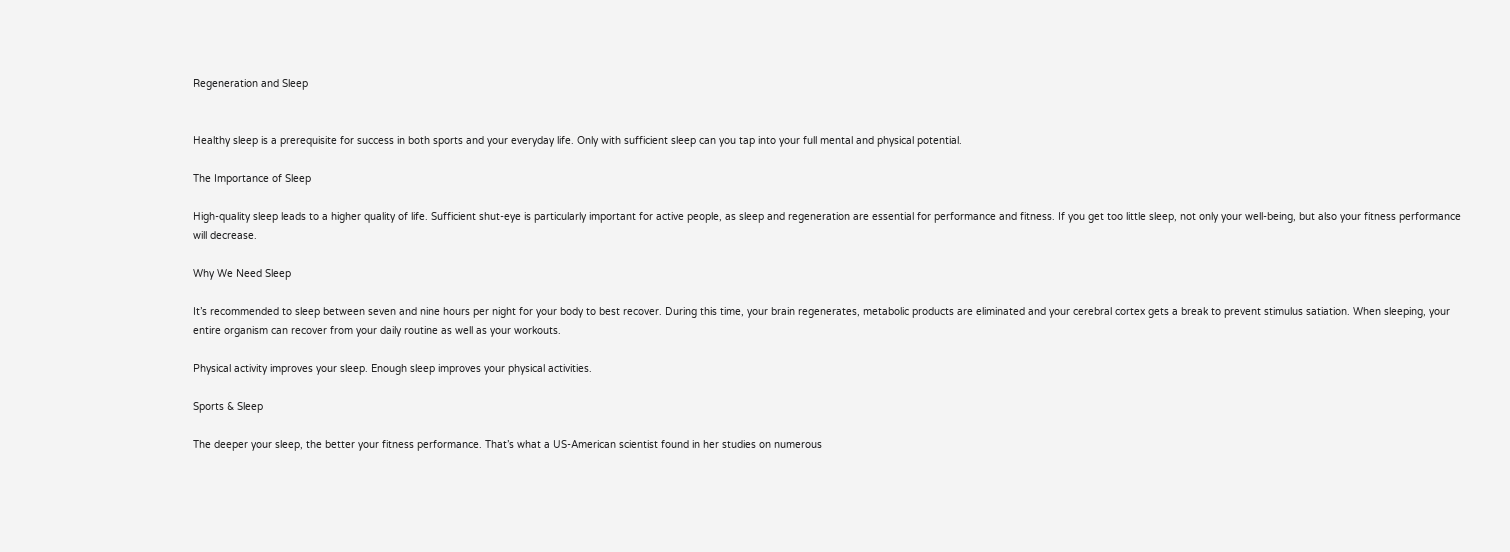Regeneration and Sleep


Healthy sleep is a prerequisite for success in both sports and your everyday life. Only with sufficient sleep can you tap into your full mental and physical potential.

The Importance of Sleep

High-quality sleep leads to a higher quality of life. Sufficient shut-eye is particularly important for active people, as sleep and regeneration are essential for performance and fitness. If you get too little sleep, not only your well-being, but also your fitness performance will decrease.

Why We Need Sleep

It’s recommended to sleep between seven and nine hours per night for your body to best recover. During this time, your brain regenerates, metabolic products are eliminated and your cerebral cortex gets a break to prevent stimulus satiation. When sleeping, your entire organism can recover from your daily routine as well as your workouts.

Physical activity improves your sleep. Enough sleep improves your physical activities.

Sports & Sleep

The deeper your sleep, the better your fitness performance. That’s what a US-American scientist found in her studies on numerous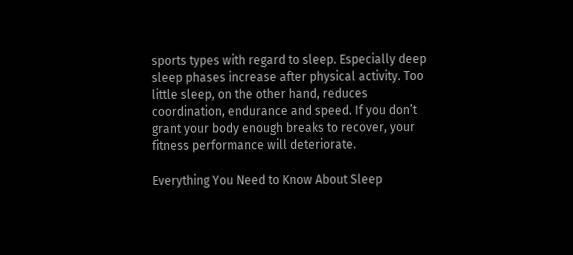sports types with regard to sleep. Especially deep sleep phases increase after physical activity. Too little sleep, on the other hand, reduces coordination, endurance and speed. If you don’t grant your body enough breaks to recover, your fitness performance will deteriorate.

Everything You Need to Know About Sleep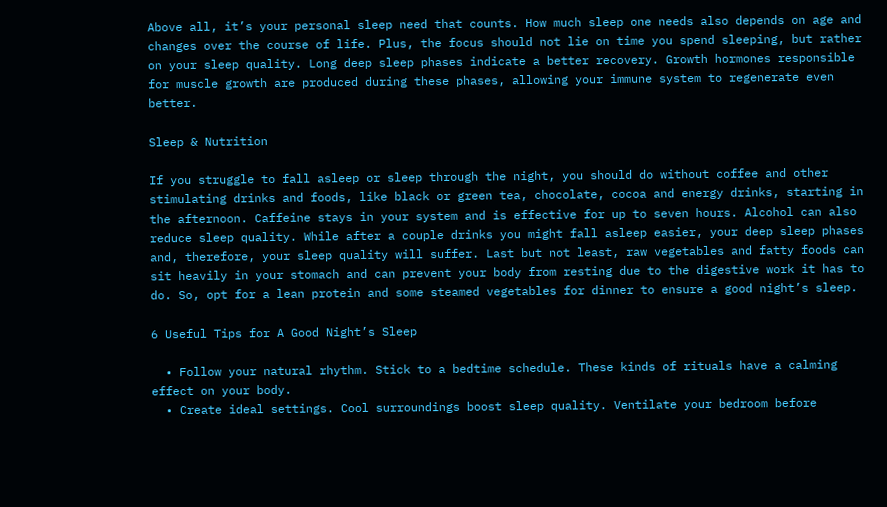Above all, it’s your personal sleep need that counts. How much sleep one needs also depends on age and changes over the course of life. Plus, the focus should not lie on time you spend sleeping, but rather on your sleep quality. Long deep sleep phases indicate a better recovery. Growth hormones responsible for muscle growth are produced during these phases, allowing your immune system to regenerate even better.

Sleep & Nutrition

If you struggle to fall asleep or sleep through the night, you should do without coffee and other stimulating drinks and foods, like black or green tea, chocolate, cocoa and energy drinks, starting in the afternoon. Caffeine stays in your system and is effective for up to seven hours. Alcohol can also reduce sleep quality. While after a couple drinks you might fall asleep easier, your deep sleep phases and, therefore, your sleep quality will suffer. Last but not least, raw vegetables and fatty foods can sit heavily in your stomach and can prevent your body from resting due to the digestive work it has to do. So, opt for a lean protein and some steamed vegetables for dinner to ensure a good night’s sleep.

6 Useful Tips for A Good Night’s Sleep

  • Follow your natural rhythm. Stick to a bedtime schedule. These kinds of rituals have a calming effect on your body.
  • Create ideal settings. Cool surroundings boost sleep quality. Ventilate your bedroom before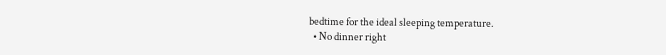bedtime for the ideal sleeping temperature.
  • No dinner right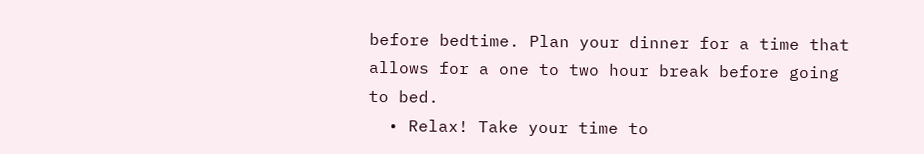before bedtime. Plan your dinner for a time that allows for a one to two hour break before going to bed.
  • Relax! Take your time to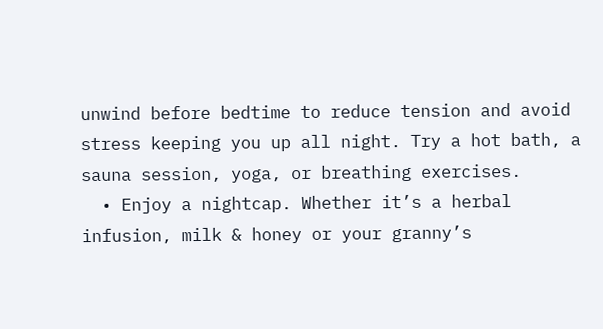unwind before bedtime to reduce tension and avoid stress keeping you up all night. Try a hot bath, a sauna session, yoga, or breathing exercises.
  • Enjoy a nightcap. Whether it’s a herbal infusion, milk & honey or your granny’s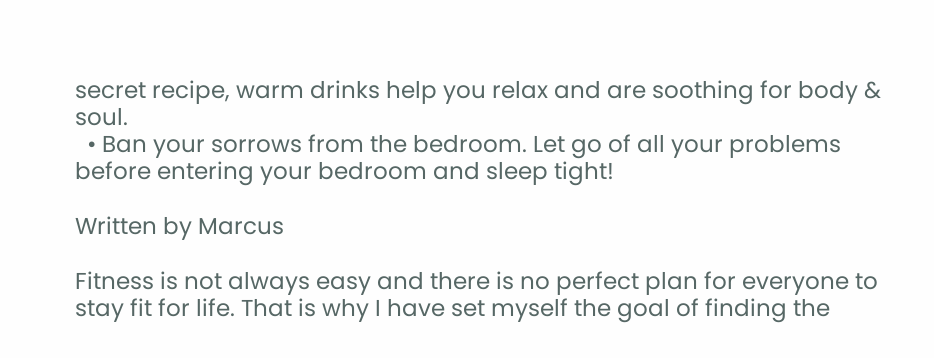secret recipe, warm drinks help you relax and are soothing for body & soul.
  • Ban your sorrows from the bedroom. Let go of all your problems before entering your bedroom and sleep tight!

Written by Marcus

Fitness is not always easy and there is no perfect plan for everyone to stay fit for life. That is why I have set myself the goal of finding the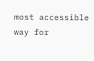most accessible way for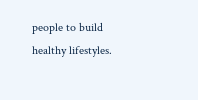people to build healthy lifestyles.